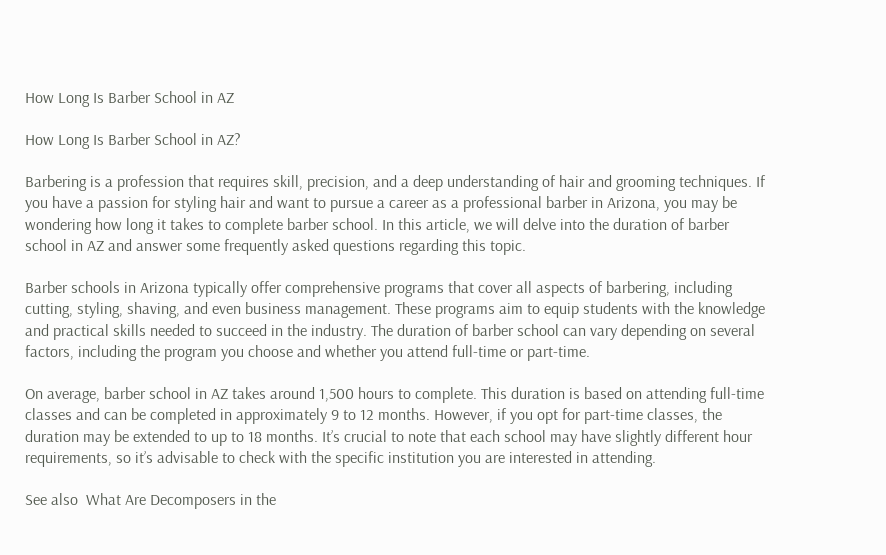How Long Is Barber School in AZ

How Long Is Barber School in AZ?

Barbering is a profession that requires skill, precision, and a deep understanding of hair and grooming techniques. If you have a passion for styling hair and want to pursue a career as a professional barber in Arizona, you may be wondering how long it takes to complete barber school. In this article, we will delve into the duration of barber school in AZ and answer some frequently asked questions regarding this topic.

Barber schools in Arizona typically offer comprehensive programs that cover all aspects of barbering, including cutting, styling, shaving, and even business management. These programs aim to equip students with the knowledge and practical skills needed to succeed in the industry. The duration of barber school can vary depending on several factors, including the program you choose and whether you attend full-time or part-time.

On average, barber school in AZ takes around 1,500 hours to complete. This duration is based on attending full-time classes and can be completed in approximately 9 to 12 months. However, if you opt for part-time classes, the duration may be extended to up to 18 months. It’s crucial to note that each school may have slightly different hour requirements, so it’s advisable to check with the specific institution you are interested in attending.

See also  What Are Decomposers in the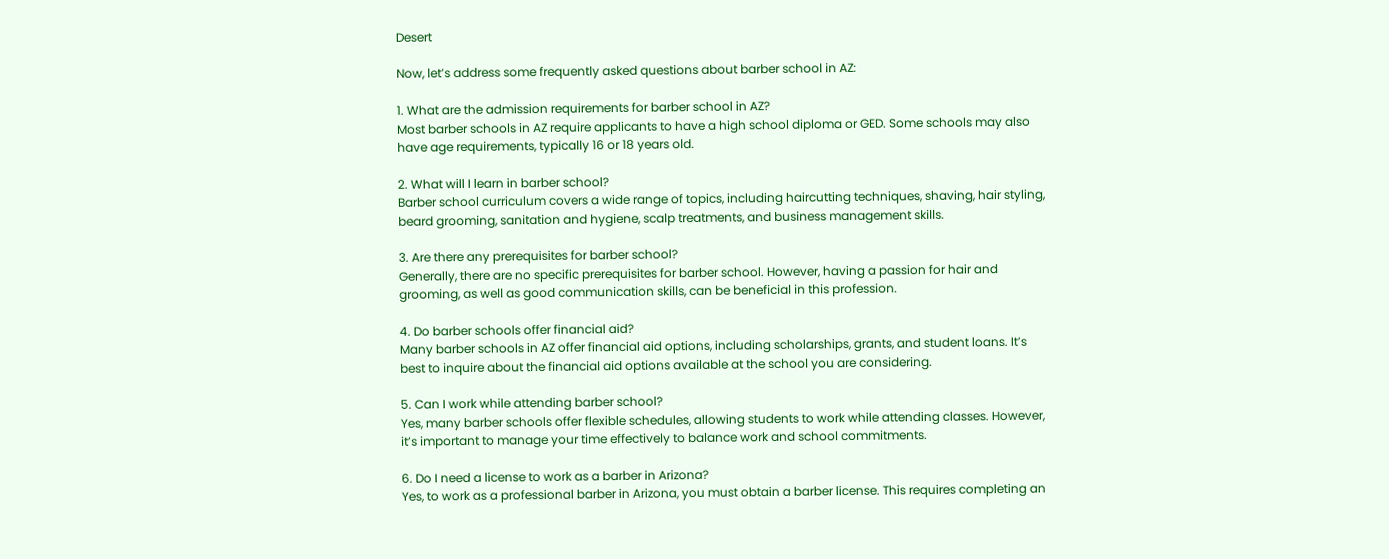Desert

Now, let’s address some frequently asked questions about barber school in AZ:

1. What are the admission requirements for barber school in AZ?
Most barber schools in AZ require applicants to have a high school diploma or GED. Some schools may also have age requirements, typically 16 or 18 years old.

2. What will I learn in barber school?
Barber school curriculum covers a wide range of topics, including haircutting techniques, shaving, hair styling, beard grooming, sanitation and hygiene, scalp treatments, and business management skills.

3. Are there any prerequisites for barber school?
Generally, there are no specific prerequisites for barber school. However, having a passion for hair and grooming, as well as good communication skills, can be beneficial in this profession.

4. Do barber schools offer financial aid?
Many barber schools in AZ offer financial aid options, including scholarships, grants, and student loans. It’s best to inquire about the financial aid options available at the school you are considering.

5. Can I work while attending barber school?
Yes, many barber schools offer flexible schedules, allowing students to work while attending classes. However, it’s important to manage your time effectively to balance work and school commitments.

6. Do I need a license to work as a barber in Arizona?
Yes, to work as a professional barber in Arizona, you must obtain a barber license. This requires completing an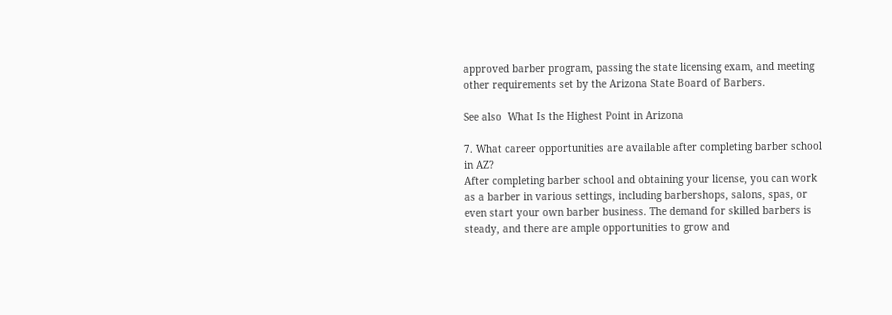approved barber program, passing the state licensing exam, and meeting other requirements set by the Arizona State Board of Barbers.

See also  What Is the Highest Point in Arizona

7. What career opportunities are available after completing barber school in AZ?
After completing barber school and obtaining your license, you can work as a barber in various settings, including barbershops, salons, spas, or even start your own barber business. The demand for skilled barbers is steady, and there are ample opportunities to grow and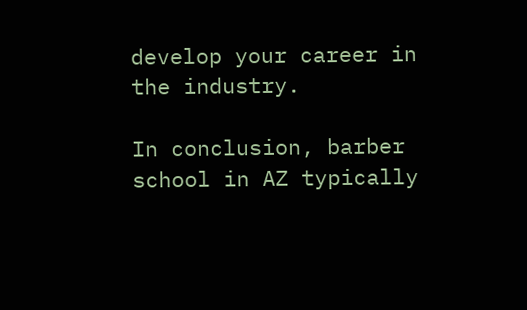develop your career in the industry.

In conclusion, barber school in AZ typically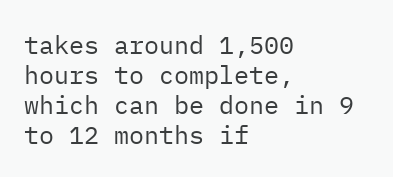takes around 1,500 hours to complete, which can be done in 9 to 12 months if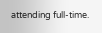attending full-time.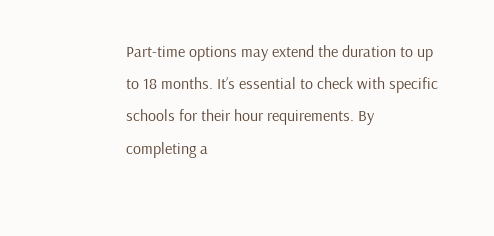Part-time options may extend the duration to up to 18 months. It’s essential to check with specific schools for their hour requirements. By completing a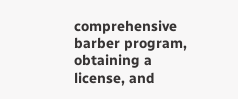comprehensive barber program, obtaining a license, and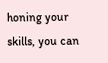honing your skills, you can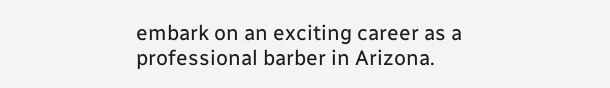embark on an exciting career as a professional barber in Arizona.